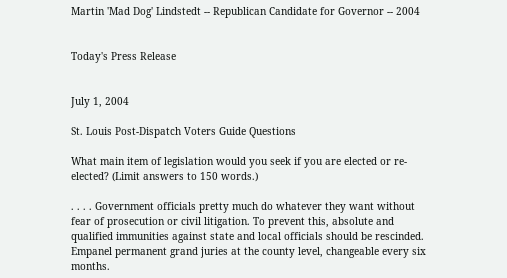Martin 'Mad Dog' Lindstedt -- Republican Candidate for Governor -- 2004


Today's Press Release


July 1, 2004

St. Louis Post-Dispatch Voters Guide Questions

What main item of legislation would you seek if you are elected or re-elected? (Limit answers to 150 words.)

. . . . Government officials pretty much do whatever they want without fear of prosecution or civil litigation. To prevent this, absolute and qualified immunities against state and local officials should be rescinded. Empanel permanent grand juries at the county level, changeable every six months.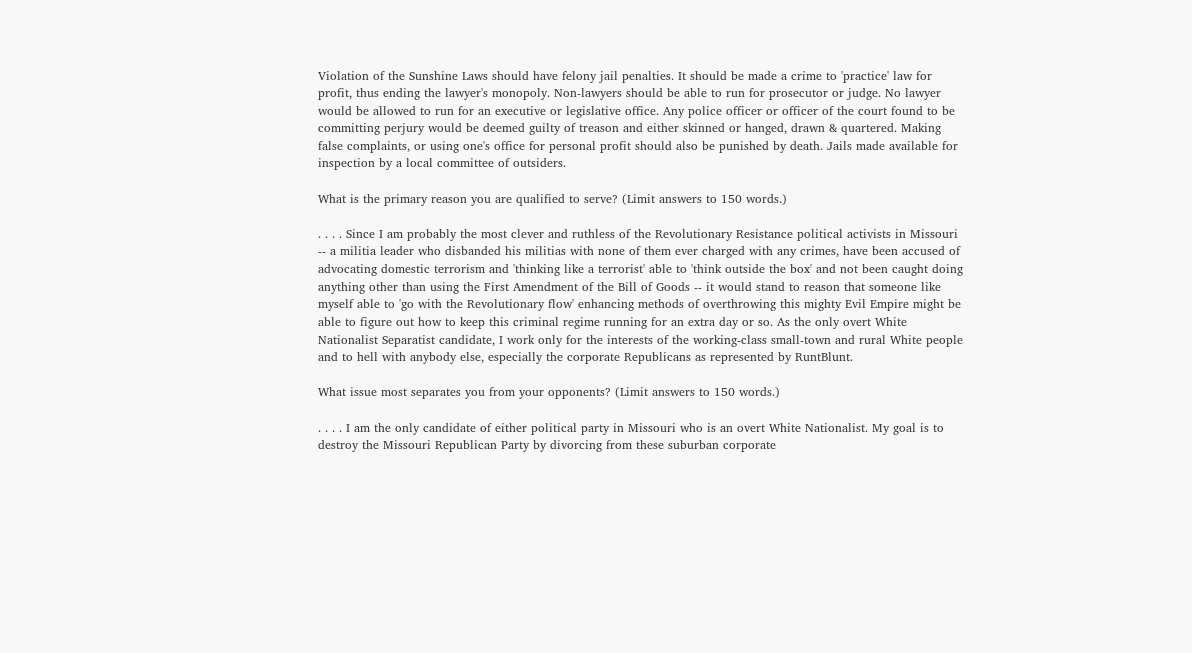Violation of the Sunshine Laws should have felony jail penalties. It should be made a crime to 'practice' law for profit, thus ending the lawyer's monopoly. Non-lawyers should be able to run for prosecutor or judge. No lawyer would be allowed to run for an executive or legislative office. Any police officer or officer of the court found to be committing perjury would be deemed guilty of treason and either skinned or hanged, drawn & quartered. Making false complaints, or using one's office for personal profit should also be punished by death. Jails made available for inspection by a local committee of outsiders.

What is the primary reason you are qualified to serve? (Limit answers to 150 words.)

. . . . Since I am probably the most clever and ruthless of the Revolutionary Resistance political activists in Missouri -- a militia leader who disbanded his militias with none of them ever charged with any crimes, have been accused of advocating domestic terrorism and 'thinking like a terrorist' able to 'think outside the box' and not been caught doing anything other than using the First Amendment of the Bill of Goods -- it would stand to reason that someone like myself able to 'go with the Revolutionary flow' enhancing methods of overthrowing this mighty Evil Empire might be able to figure out how to keep this criminal regime running for an extra day or so. As the only overt White Nationalist Separatist candidate, I work only for the interests of the working-class small-town and rural White people and to hell with anybody else, especially the corporate Republicans as represented by RuntBlunt.

What issue most separates you from your opponents? (Limit answers to 150 words.)

. . . . I am the only candidate of either political party in Missouri who is an overt White Nationalist. My goal is to destroy the Missouri Republican Party by divorcing from these suburban corporate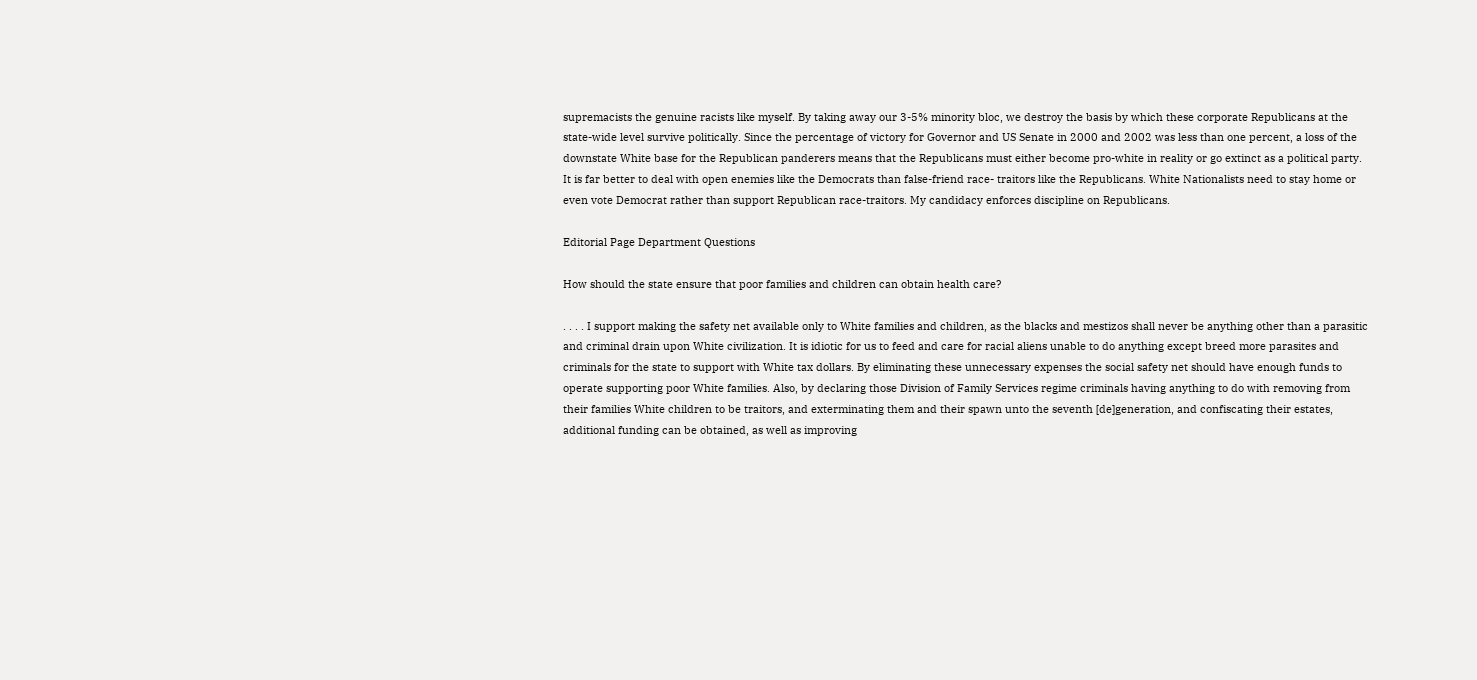supremacists the genuine racists like myself. By taking away our 3-5% minority bloc, we destroy the basis by which these corporate Republicans at the state-wide level survive politically. Since the percentage of victory for Governor and US Senate in 2000 and 2002 was less than one percent, a loss of the downstate White base for the Republican panderers means that the Republicans must either become pro-white in reality or go extinct as a political party. It is far better to deal with open enemies like the Democrats than false-friend race- traitors like the Republicans. White Nationalists need to stay home or even vote Democrat rather than support Republican race-traitors. My candidacy enforces discipline on Republicans.

Editorial Page Department Questions

How should the state ensure that poor families and children can obtain health care?

. . . . I support making the safety net available only to White families and children, as the blacks and mestizos shall never be anything other than a parasitic and criminal drain upon White civilization. It is idiotic for us to feed and care for racial aliens unable to do anything except breed more parasites and criminals for the state to support with White tax dollars. By eliminating these unnecessary expenses the social safety net should have enough funds to operate supporting poor White families. Also, by declaring those Division of Family Services regime criminals having anything to do with removing from their families White children to be traitors, and exterminating them and their spawn unto the seventh [de]generation, and confiscating their estates, additional funding can be obtained, as well as improving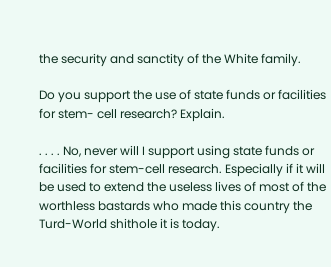the security and sanctity of the White family.

Do you support the use of state funds or facilities for stem- cell research? Explain.

. . . . No, never will I support using state funds or facilities for stem-cell research. Especially if it will be used to extend the useless lives of most of the worthless bastards who made this country the Turd-World shithole it is today.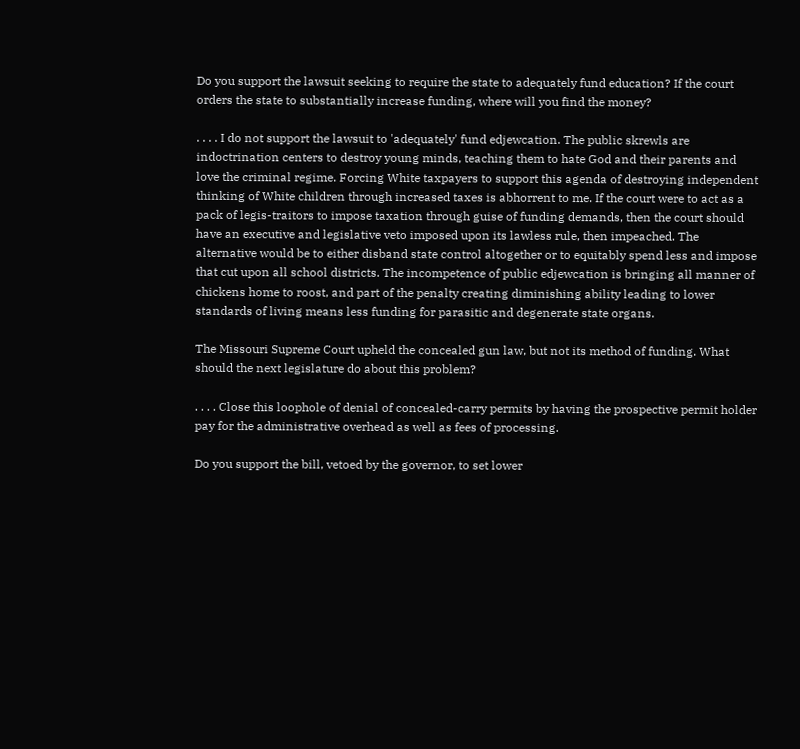Do you support the lawsuit seeking to require the state to adequately fund education? If the court orders the state to substantially increase funding, where will you find the money?

. . . . I do not support the lawsuit to 'adequately' fund edjewcation. The public skrewls are indoctrination centers to destroy young minds, teaching them to hate God and their parents and love the criminal regime. Forcing White taxpayers to support this agenda of destroying independent thinking of White children through increased taxes is abhorrent to me. If the court were to act as a pack of legis-traitors to impose taxation through guise of funding demands, then the court should have an executive and legislative veto imposed upon its lawless rule, then impeached. The alternative would be to either disband state control altogether or to equitably spend less and impose that cut upon all school districts. The incompetence of public edjewcation is bringing all manner of chickens home to roost, and part of the penalty creating diminishing ability leading to lower standards of living means less funding for parasitic and degenerate state organs.

The Missouri Supreme Court upheld the concealed gun law, but not its method of funding. What should the next legislature do about this problem?

. . . . Close this loophole of denial of concealed-carry permits by having the prospective permit holder pay for the administrative overhead as well as fees of processing.

Do you support the bill, vetoed by the governor, to set lower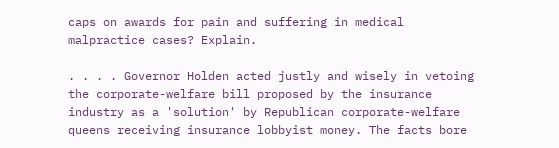caps on awards for pain and suffering in medical malpractice cases? Explain.

. . . . Governor Holden acted justly and wisely in vetoing the corporate-welfare bill proposed by the insurance industry as a 'solution' by Republican corporate-welfare queens receiving insurance lobbyist money. The facts bore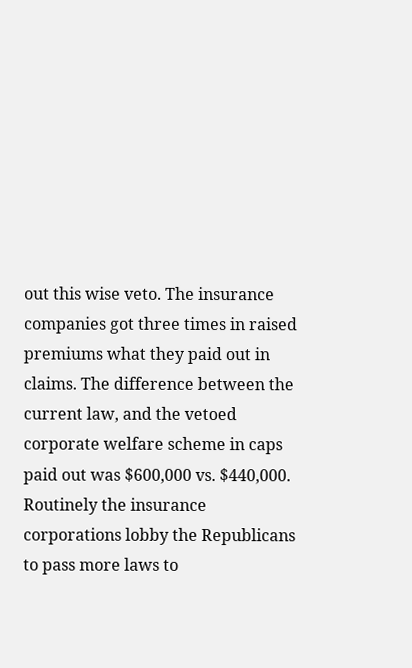out this wise veto. The insurance companies got three times in raised premiums what they paid out in claims. The difference between the current law, and the vetoed corporate welfare scheme in caps paid out was $600,000 vs. $440,000. Routinely the insurance corporations lobby the Republicans to pass more laws to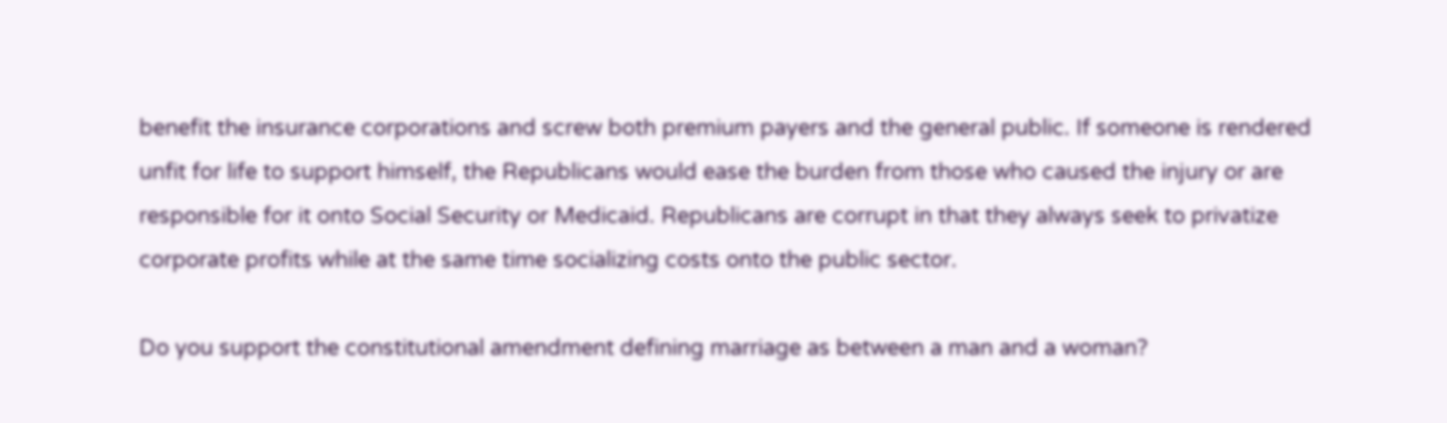benefit the insurance corporations and screw both premium payers and the general public. If someone is rendered unfit for life to support himself, the Republicans would ease the burden from those who caused the injury or are responsible for it onto Social Security or Medicaid. Republicans are corrupt in that they always seek to privatize corporate profits while at the same time socializing costs onto the public sector.

Do you support the constitutional amendment defining marriage as between a man and a woman?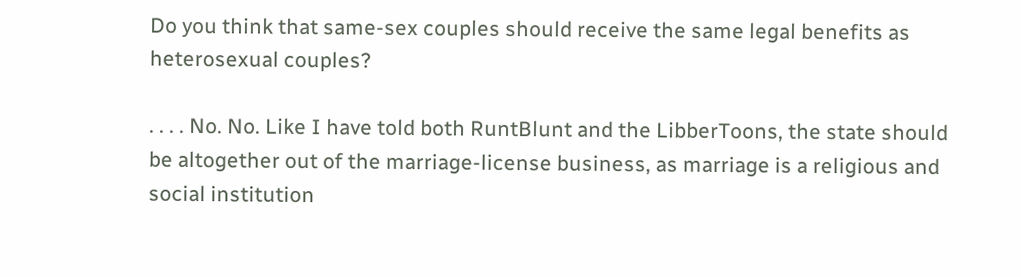Do you think that same-sex couples should receive the same legal benefits as heterosexual couples?

. . . . No. No. Like I have told both RuntBlunt and the LibberToons, the state should be altogether out of the marriage-license business, as marriage is a religious and social institution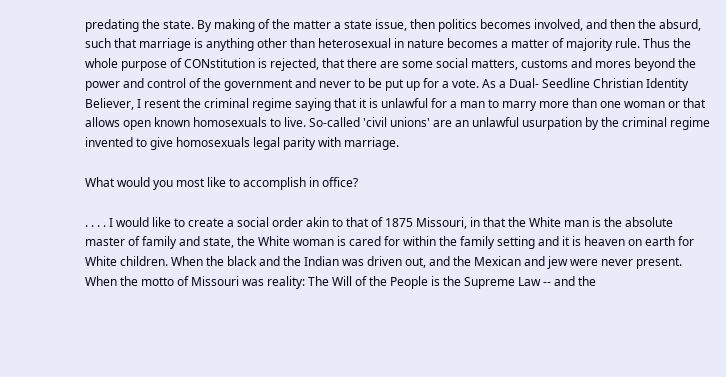predating the state. By making of the matter a state issue, then politics becomes involved, and then the absurd, such that marriage is anything other than heterosexual in nature becomes a matter of majority rule. Thus the whole purpose of CONstitution is rejected, that there are some social matters, customs and mores beyond the power and control of the government and never to be put up for a vote. As a Dual- Seedline Christian Identity Believer, I resent the criminal regime saying that it is unlawful for a man to marry more than one woman or that allows open known homosexuals to live. So-called 'civil unions' are an unlawful usurpation by the criminal regime invented to give homosexuals legal parity with marriage.

What would you most like to accomplish in office?

. . . . I would like to create a social order akin to that of 1875 Missouri, in that the White man is the absolute master of family and state, the White woman is cared for within the family setting and it is heaven on earth for White children. When the black and the Indian was driven out, and the Mexican and jew were never present. When the motto of Missouri was reality: The Will of the People is the Supreme Law -- and the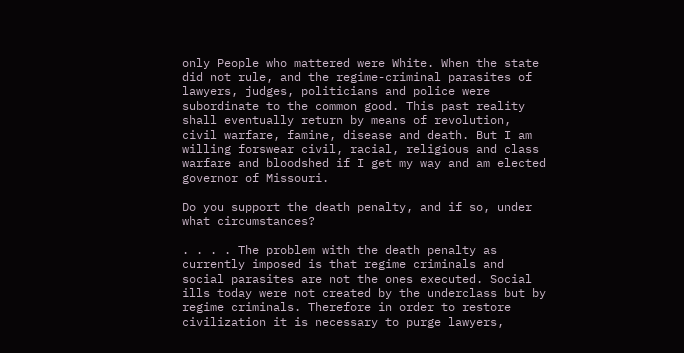only People who mattered were White. When the state did not rule, and the regime-criminal parasites of lawyers, judges, politicians and police were subordinate to the common good. This past reality shall eventually return by means of revolution, civil warfare, famine, disease and death. But I am willing forswear civil, racial, religious and class warfare and bloodshed if I get my way and am elected governor of Missouri.

Do you support the death penalty, and if so, under what circumstances?

. . . . The problem with the death penalty as currently imposed is that regime criminals and social parasites are not the ones executed. Social ills today were not created by the underclass but by regime criminals. Therefore in order to restore civilization it is necessary to purge lawyers,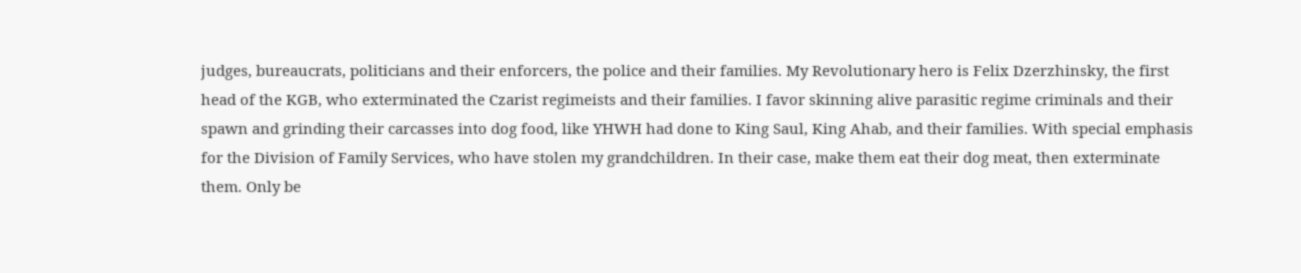judges, bureaucrats, politicians and their enforcers, the police and their families. My Revolutionary hero is Felix Dzerzhinsky, the first head of the KGB, who exterminated the Czarist regimeists and their families. I favor skinning alive parasitic regime criminals and their spawn and grinding their carcasses into dog food, like YHWH had done to King Saul, King Ahab, and their families. With special emphasis for the Division of Family Services, who have stolen my grandchildren. In their case, make them eat their dog meat, then exterminate them. Only be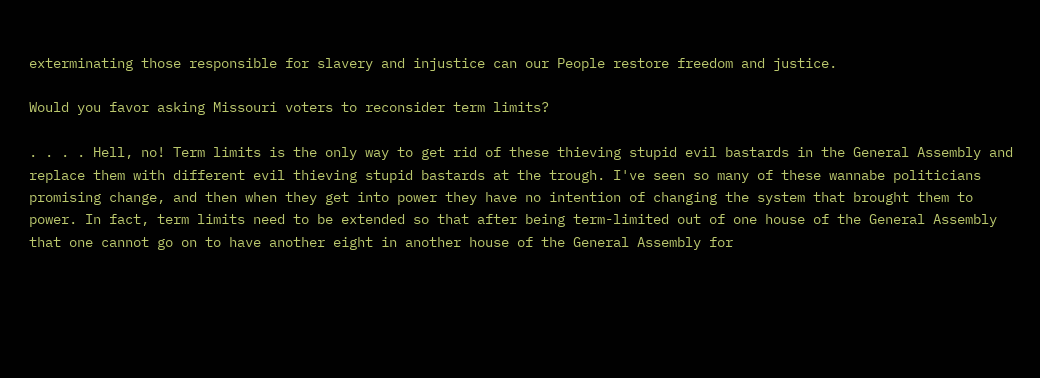exterminating those responsible for slavery and injustice can our People restore freedom and justice.

Would you favor asking Missouri voters to reconsider term limits?

. . . . Hell, no! Term limits is the only way to get rid of these thieving stupid evil bastards in the General Assembly and replace them with different evil thieving stupid bastards at the trough. I've seen so many of these wannabe politicians promising change, and then when they get into power they have no intention of changing the system that brought them to power. In fact, term limits need to be extended so that after being term-limited out of one house of the General Assembly that one cannot go on to have another eight in another house of the General Assembly for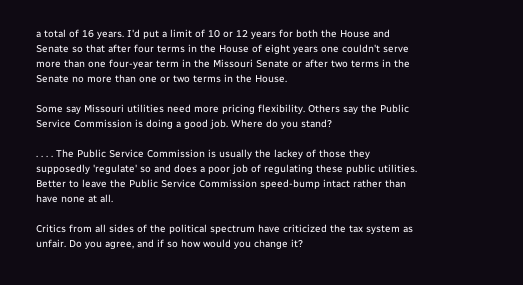a total of 16 years. I'd put a limit of 10 or 12 years for both the House and Senate so that after four terms in the House of eight years one couldn't serve more than one four-year term in the Missouri Senate or after two terms in the Senate no more than one or two terms in the House.

Some say Missouri utilities need more pricing flexibility. Others say the Public Service Commission is doing a good job. Where do you stand?

. . . . The Public Service Commission is usually the lackey of those they supposedly 'regulate' so and does a poor job of regulating these public utilities. Better to leave the Public Service Commission speed-bump intact rather than have none at all.

Critics from all sides of the political spectrum have criticized the tax system as unfair. Do you agree, and if so how would you change it?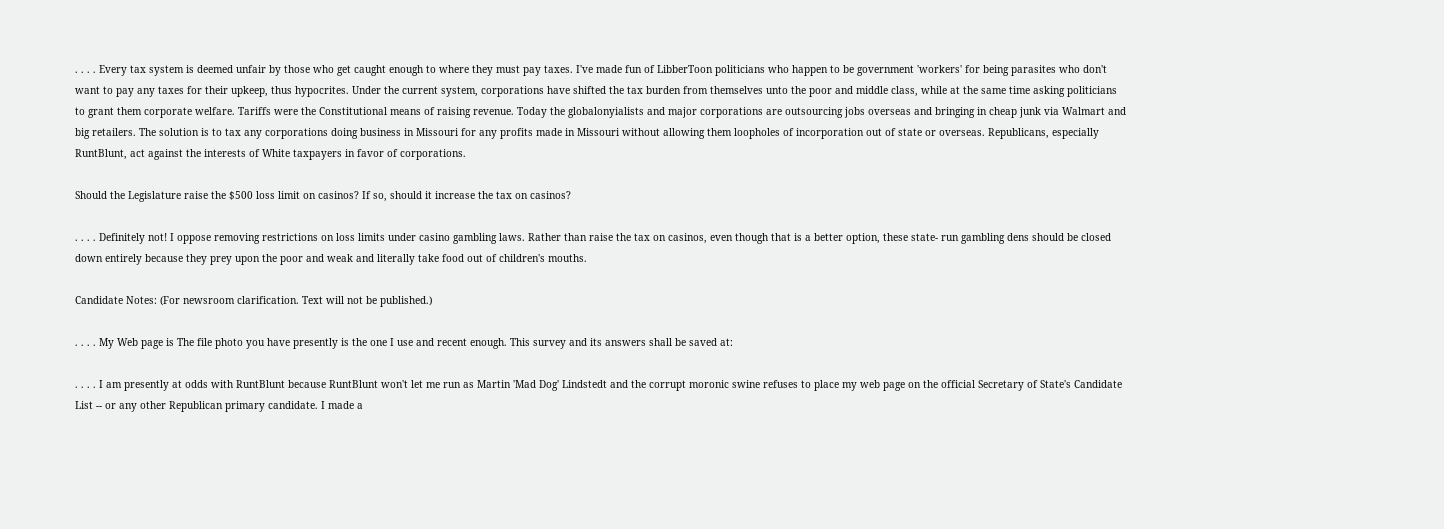. . . . Every tax system is deemed unfair by those who get caught enough to where they must pay taxes. I've made fun of LibberToon politicians who happen to be government 'workers' for being parasites who don't want to pay any taxes for their upkeep, thus hypocrites. Under the current system, corporations have shifted the tax burden from themselves unto the poor and middle class, while at the same time asking politicians to grant them corporate welfare. Tariffs were the Constitutional means of raising revenue. Today the globalonyialists and major corporations are outsourcing jobs overseas and bringing in cheap junk via Walmart and big retailers. The solution is to tax any corporations doing business in Missouri for any profits made in Missouri without allowing them loopholes of incorporation out of state or overseas. Republicans, especially RuntBlunt, act against the interests of White taxpayers in favor of corporations.

Should the Legislature raise the $500 loss limit on casinos? If so, should it increase the tax on casinos?

. . . . Definitely not! I oppose removing restrictions on loss limits under casino gambling laws. Rather than raise the tax on casinos, even though that is a better option, these state- run gambling dens should be closed down entirely because they prey upon the poor and weak and literally take food out of children's mouths.

Candidate Notes: (For newsroom clarification. Text will not be published.)

. . . . My Web page is The file photo you have presently is the one I use and recent enough. This survey and its answers shall be saved at:

. . . . I am presently at odds with RuntBlunt because RuntBlunt won't let me run as Martin 'Mad Dog' Lindstedt and the corrupt moronic swine refuses to place my web page on the official Secretary of State's Candidate List -- or any other Republican primary candidate. I made a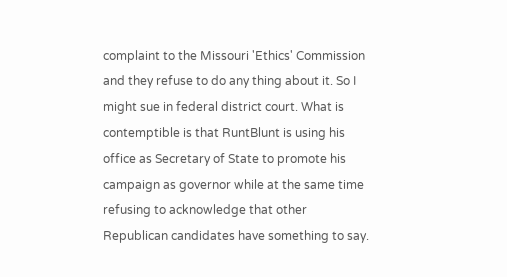complaint to the Missouri 'Ethics' Commission and they refuse to do any thing about it. So I might sue in federal district court. What is contemptible is that RuntBlunt is using his office as Secretary of State to promote his campaign as governor while at the same time refusing to acknowledge that other Republican candidates have something to say.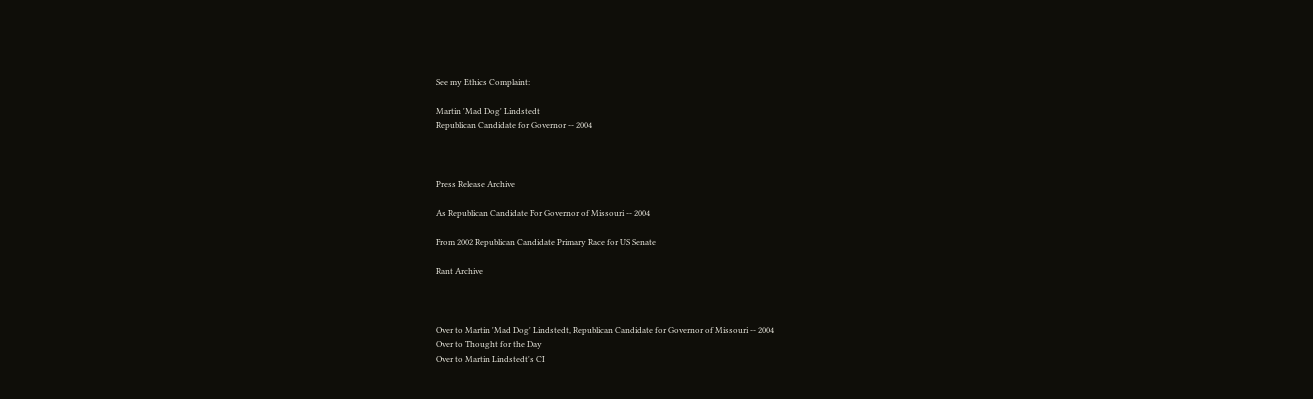See my Ethics Complaint:

Martin 'Mad Dog' Lindstedt
Republican Candidate for Governor -- 2004



Press Release Archive

As Republican Candidate For Governor of Missouri -- 2004

From 2002 Republican Candidate Primary Race for US Senate

Rant Archive



Over to Martin 'Mad Dog' Lindstedt, Republican Candidate for Governor of Missouri -- 2004
Over to Thought for the Day
Over to Martin Lindstedt's CI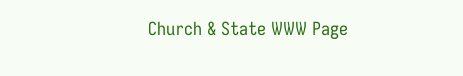Church & State WWW Page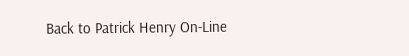Back to Patrick Henry On-Line